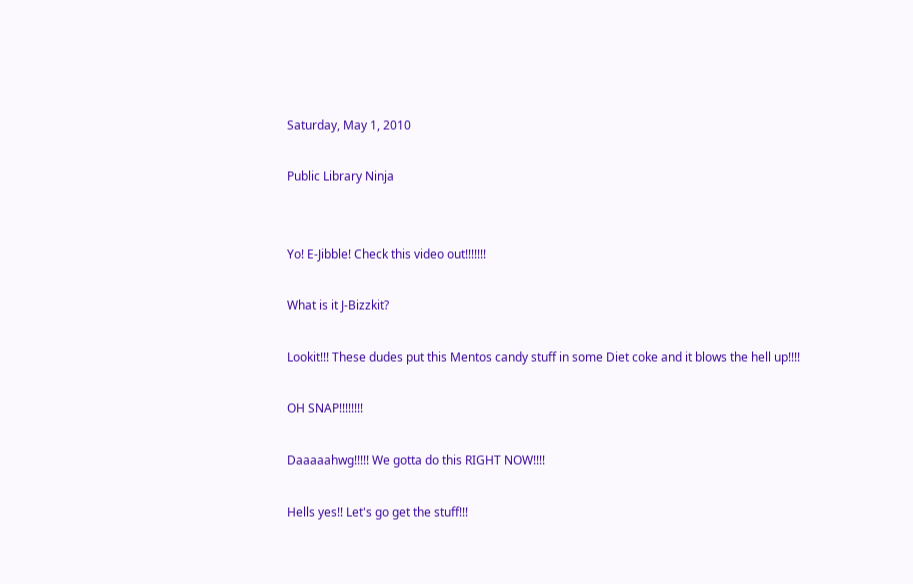Saturday, May 1, 2010

Public Library Ninja


Yo! E-Jibble! Check this video out!!!!!!!

What is it J-Bizzkit?

Lookit!!! These dudes put this Mentos candy stuff in some Diet coke and it blows the hell up!!!!

OH SNAP!!!!!!!!

Daaaaahwg!!!!! We gotta do this RIGHT NOW!!!!

Hells yes!! Let's go get the stuff!!!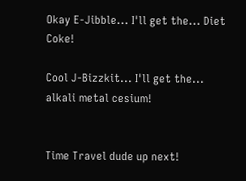Okay E-Jibble... I'll get the... Diet Coke!

Cool J-Bizzkit... I'll get the... alkali metal cesium!


Time Travel dude up next!